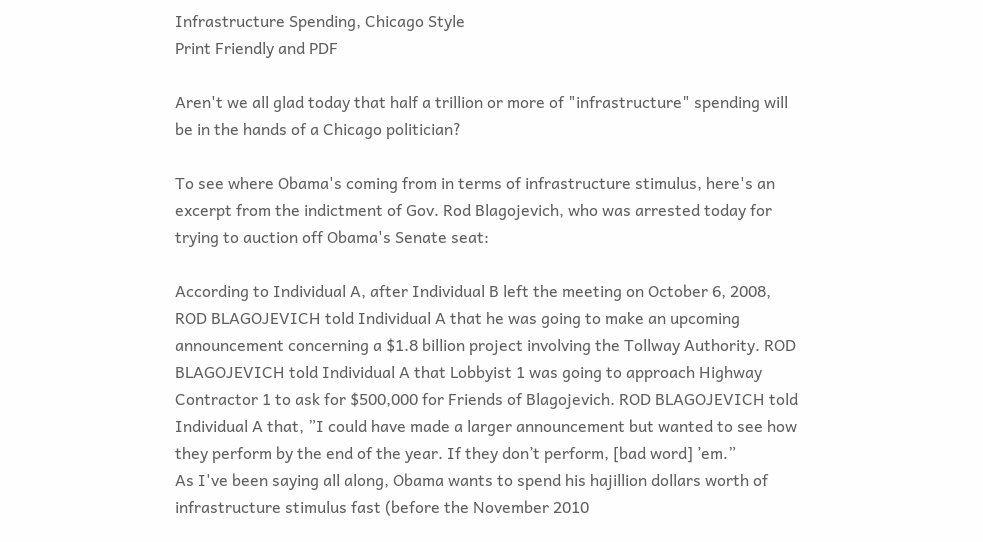Infrastructure Spending, Chicago Style
Print Friendly and PDF

Aren't we all glad today that half a trillion or more of "infrastructure" spending will be in the hands of a Chicago politician?

To see where Obama's coming from in terms of infrastructure stimulus, here's an excerpt from the indictment of Gov. Rod Blagojevich, who was arrested today for trying to auction off Obama's Senate seat:

According to Individual A, after Individual B left the meeting on October 6, 2008, ROD BLAGOJEVICH told Individual A that he was going to make an upcoming announcement concerning a $1.8 billion project involving the Tollway Authority. ROD BLAGOJEVICH told Individual A that Lobbyist 1 was going to approach Highway Contractor 1 to ask for $500,000 for Friends of Blagojevich. ROD BLAGOJEVICH told Individual A that, ”I could have made a larger announcement but wanted to see how they perform by the end of the year. If they don’t perform, [bad word] ’em.”
As I've been saying all along, Obama wants to spend his hajillion dollars worth of infrastructure stimulus fast (before the November 2010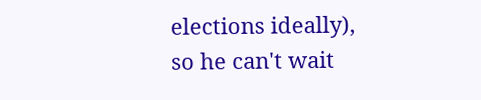elections ideally), so he can't wait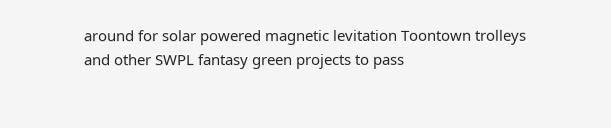around for solar powered magnetic levitation Toontown trolleys and other SWPL fantasy green projects to pass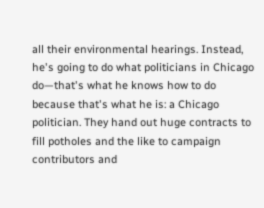all their environmental hearings. Instead, he's going to do what politicians in Chicago do—that's what he knows how to do because that's what he is: a Chicago politician. They hand out huge contracts to fill potholes and the like to campaign contributors and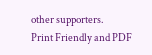other supporters.
Print Friendly and PDF